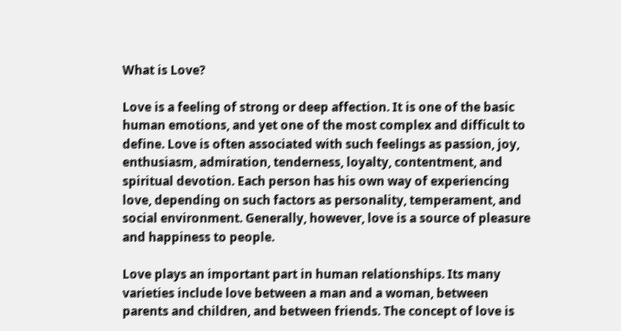What is Love?

Love is a feeling of strong or deep affection. It is one of the basic human emotions, and yet one of the most complex and difficult to define. Love is often associated with such feelings as passion, joy, enthusiasm, admiration, tenderness, loyalty, contentment, and spiritual devotion. Each person has his own way of experiencing love, depending on such factors as personality, temperament, and social environment. Generally, however, love is a source of pleasure and happiness to people.

Love plays an important part in human relationships. Its many varieties include love between a man and a woman, between parents and children, and between friends. The concept of love is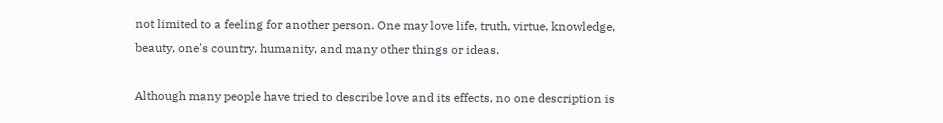not limited to a feeling for another person. One may love life, truth, virtue, knowledge, beauty, one's country, humanity, and many other things or ideas.

Although many people have tried to describe love and its effects, no one description is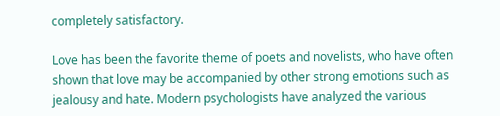completely satisfactory.

Love has been the favorite theme of poets and novelists, who have often shown that love may be accompanied by other strong emotions such as jealousy and hate. Modern psychologists have analyzed the various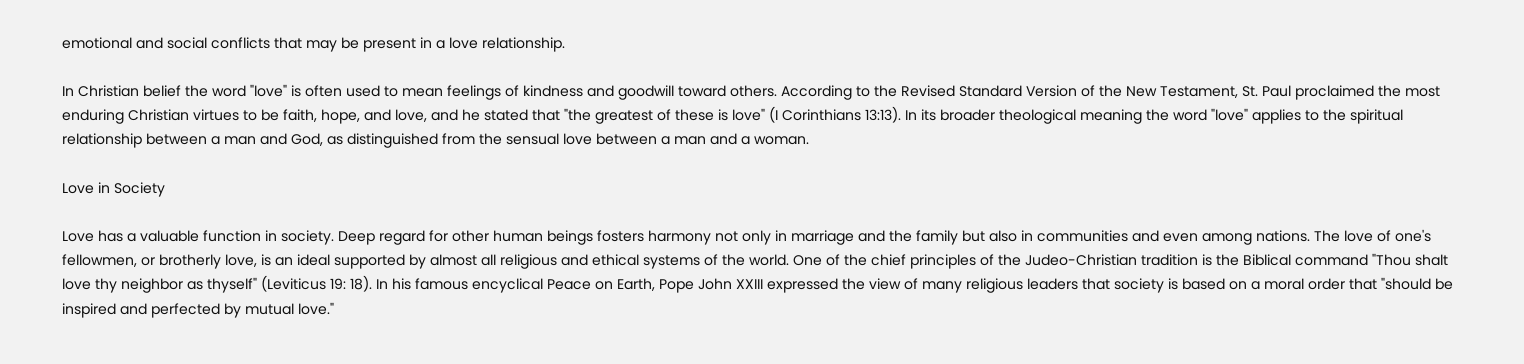emotional and social conflicts that may be present in a love relationship.

In Christian belief the word "love" is often used to mean feelings of kindness and goodwill toward others. According to the Revised Standard Version of the New Testament, St. Paul proclaimed the most enduring Christian virtues to be faith, hope, and love, and he stated that "the greatest of these is love" (I Corinthians 13:13). In its broader theological meaning the word "love" applies to the spiritual relationship between a man and God, as distinguished from the sensual love between a man and a woman.

Love in Society

Love has a valuable function in society. Deep regard for other human beings fosters harmony not only in marriage and the family but also in communities and even among nations. The love of one's fellowmen, or brotherly love, is an ideal supported by almost all religious and ethical systems of the world. One of the chief principles of the Judeo-Christian tradition is the Biblical command "Thou shalt love thy neighbor as thyself" (Leviticus 19: 18). In his famous encyclical Peace on Earth, Pope John XXIII expressed the view of many religious leaders that society is based on a moral order that "should be inspired and perfected by mutual love."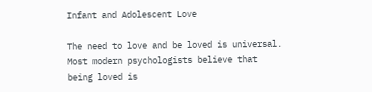Infant and Adolescent Love

The need to love and be loved is universal. Most modern psychologists believe that being loved is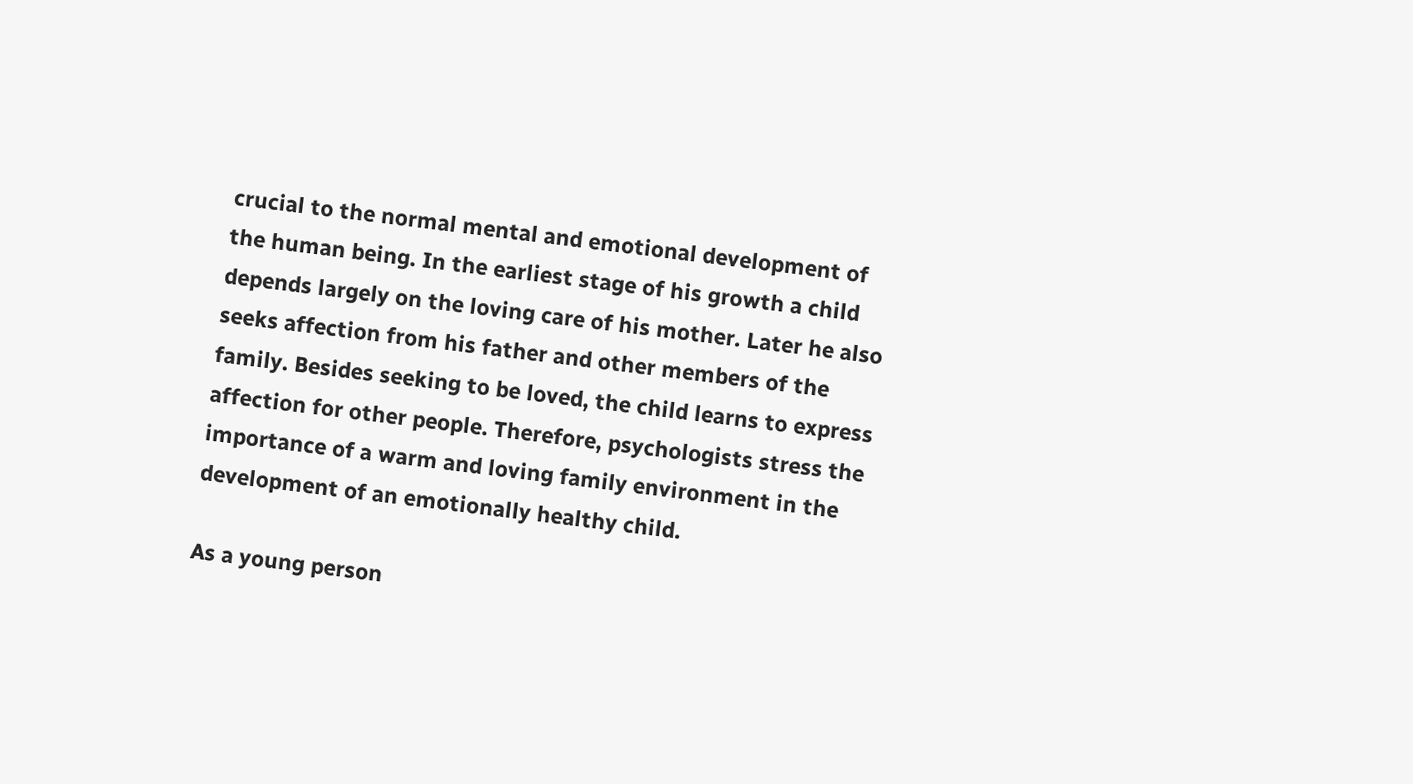crucial to the normal mental and emotional development of the human being. In the earliest stage of his growth a child depends largely on the loving care of his mother. Later he also seeks affection from his father and other members of the family. Besides seeking to be loved, the child learns to express affection for other people. Therefore, psychologists stress the importance of a warm and loving family environment in the development of an emotionally healthy child.

As a young person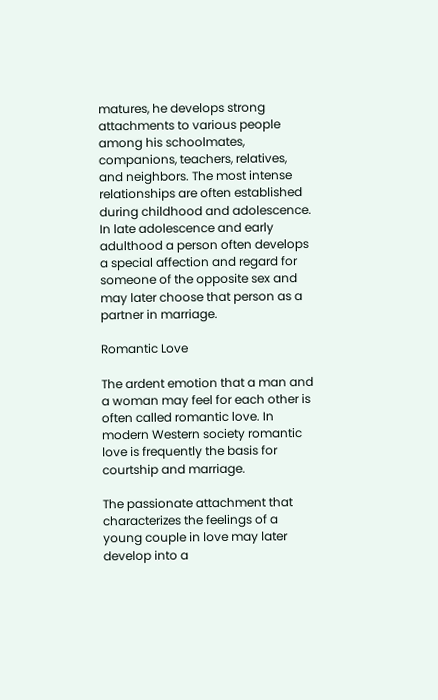matures, he develops strong attachments to various people among his schoolmates, companions, teachers, relatives, and neighbors. The most intense relationships are often established during childhood and adolescence. In late adolescence and early adulthood a person often develops a special affection and regard for someone of the opposite sex and may later choose that person as a partner in marriage.

Romantic Love

The ardent emotion that a man and a woman may feel for each other is often called romantic love. In modern Western society romantic love is frequently the basis for courtship and marriage.

The passionate attachment that characterizes the feelings of a young couple in love may later develop into a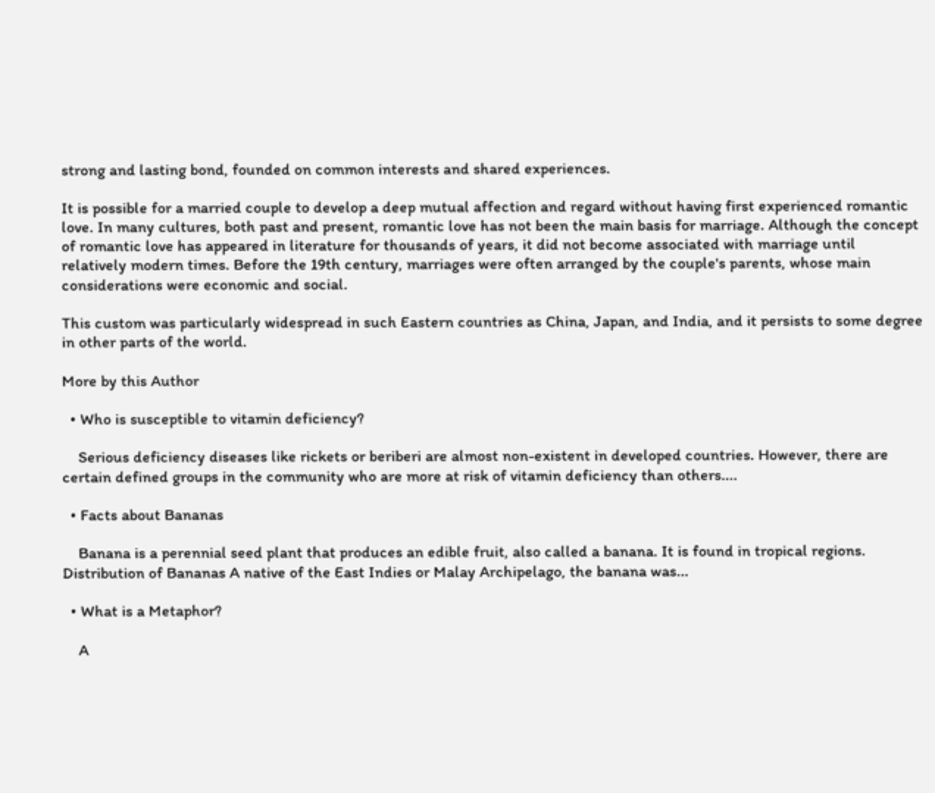strong and lasting bond, founded on common interests and shared experiences.

It is possible for a married couple to develop a deep mutual affection and regard without having first experienced romantic love. In many cultures, both past and present, romantic love has not been the main basis for marriage. Although the concept of romantic love has appeared in literature for thousands of years, it did not become associated with marriage until relatively modern times. Before the 19th century, marriages were often arranged by the couple's parents, whose main considerations were economic and social.

This custom was particularly widespread in such Eastern countries as China, Japan, and India, and it persists to some degree in other parts of the world.

More by this Author

  • Who is susceptible to vitamin deficiency?

    Serious deficiency diseases like rickets or beriberi are almost non-existent in developed countries. However, there are certain defined groups in the community who are more at risk of vitamin deficiency than others....

  • Facts about Bananas

    Banana is a perennial seed plant that produces an edible fruit, also called a banana. It is found in tropical regions. Distribution of Bananas A native of the East Indies or Malay Archipelago, the banana was...

  • What is a Metaphor?

    A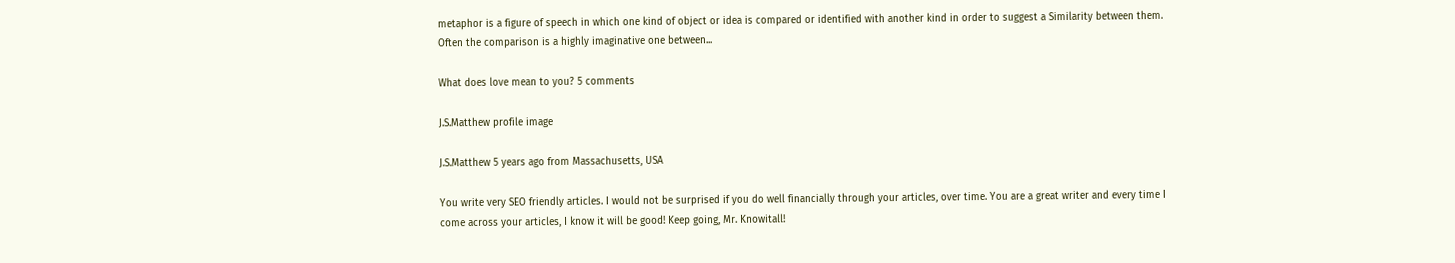metaphor is a figure of speech in which one kind of object or idea is compared or identified with another kind in order to suggest a Similarity between them. Often the comparison is a highly imaginative one between...

What does love mean to you? 5 comments

J.S.Matthew profile image

J.S.Matthew 5 years ago from Massachusetts, USA

You write very SEO friendly articles. I would not be surprised if you do well financially through your articles, over time. You are a great writer and every time I come across your articles, I know it will be good! Keep going, Mr. Knowitall!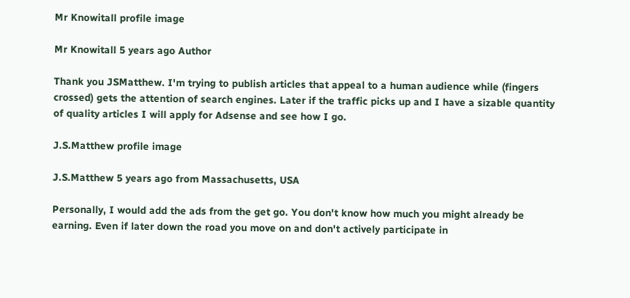Mr Knowitall profile image

Mr Knowitall 5 years ago Author

Thank you JSMatthew. I'm trying to publish articles that appeal to a human audience while (fingers crossed) gets the attention of search engines. Later if the traffic picks up and I have a sizable quantity of quality articles I will apply for Adsense and see how I go.

J.S.Matthew profile image

J.S.Matthew 5 years ago from Massachusetts, USA

Personally, I would add the ads from the get go. You don't know how much you might already be earning. Even if later down the road you move on and don't actively participate in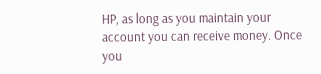HP, as long as you maintain your account you can receive money. Once you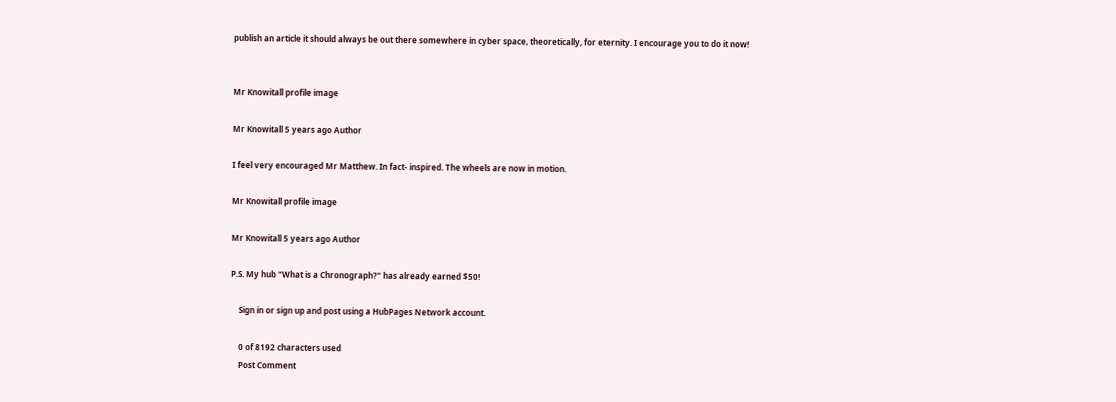publish an article it should always be out there somewhere in cyber space, theoretically, for eternity. I encourage you to do it now!


Mr Knowitall profile image

Mr Knowitall 5 years ago Author

I feel very encouraged Mr Matthew. In fact- inspired. The wheels are now in motion.

Mr Knowitall profile image

Mr Knowitall 5 years ago Author

P.S. My hub "What is a Chronograph?" has already earned $50!

    Sign in or sign up and post using a HubPages Network account.

    0 of 8192 characters used
    Post Comment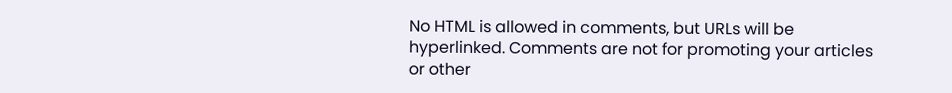No HTML is allowed in comments, but URLs will be hyperlinked. Comments are not for promoting your articles or other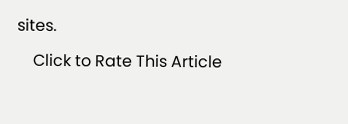sites.

    Click to Rate This Article